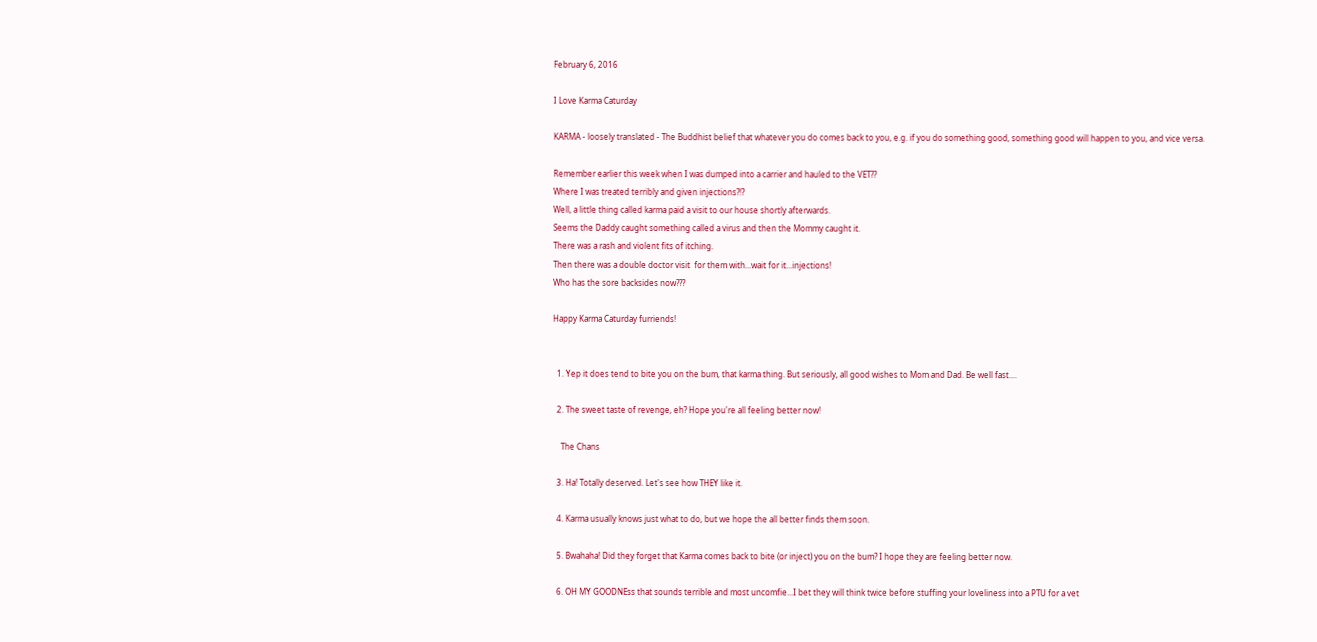February 6, 2016

I Love Karma Caturday

KARMA - loosely translated - The Buddhist belief that whatever you do comes back to you, e.g. if you do something good, something good will happen to you, and vice versa.

Remember earlier this week when I was dumped into a carrier and hauled to the VET??
Where I was treated terribly and given injections?!?
Well, a little thing called karma paid a visit to our house shortly afterwards.
Seems the Daddy caught something called a virus and then the Mommy caught it.
There was a rash and violent fits of itching.
Then there was a double doctor visit  for them with...wait for it...injections!
Who has the sore backsides now???

Happy Karma Caturday furriends!


  1. Yep it does tend to bite you on the bum, that karma thing. But seriously, all good wishes to Mom and Dad. Be well fast....

  2. The sweet taste of revenge, eh? Hope you're all feeling better now!

    The Chans

  3. Ha! Totally deserved. Let's see how THEY like it.

  4. Karma usually knows just what to do, but we hope the all better finds them soon.

  5. Bwahaha! Did they forget that Karma comes back to bite (or inject) you on the bum? I hope they are feeling better now.

  6. OH MY GOODNEss that sounds terrible and most uncomfie...I bet they will think twice before stuffing your loveliness into a PTU for a vet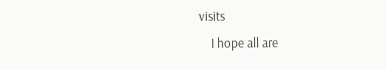visits
    I hope all are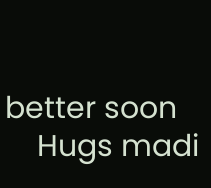better soon
    Hugs madi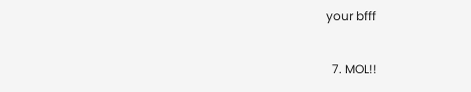your bfff

  7. MOL!!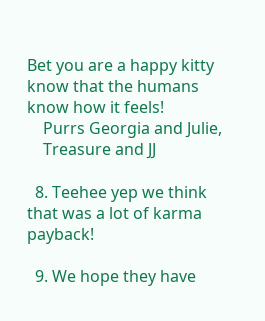Bet you are a happy kitty know that the humans know how it feels!
    Purrs Georgia and Julie,
    Treasure and JJ

  8. Teehee yep we think that was a lot of karma payback!

  9. We hope they have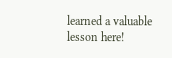learned a valuable lesson here!